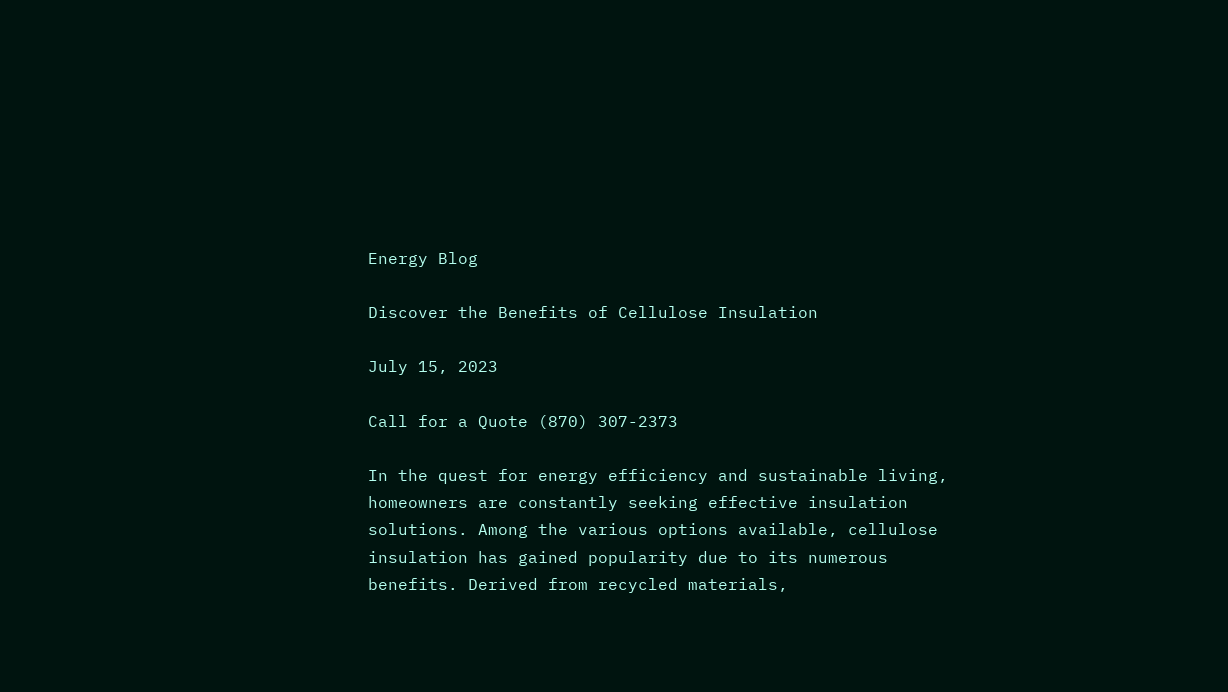Energy Blog

Discover the Benefits of Cellulose Insulation

July 15, 2023

Call for a Quote (870) 307-2373

In the quest for energy efficiency and sustainable living, homeowners are constantly seeking effective insulation solutions. Among the various options available, cellulose insulation has gained popularity due to its numerous benefits. Derived from recycled materials,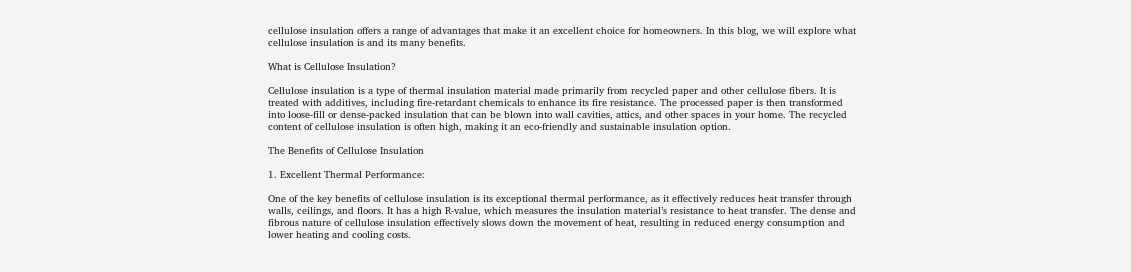cellulose insulation offers a range of advantages that make it an excellent choice for homeowners. In this blog, we will explore what cellulose insulation is and its many benefits.

What is Cellulose Insulation?

Cellulose insulation is a type of thermal insulation material made primarily from recycled paper and other cellulose fibers. It is treated with additives, including fire-retardant chemicals to enhance its fire resistance. The processed paper is then transformed into loose-fill or dense-packed insulation that can be blown into wall cavities, attics, and other spaces in your home. The recycled content of cellulose insulation is often high, making it an eco-friendly and sustainable insulation option.

The Benefits of Cellulose Insulation

1. Excellent Thermal Performance:

One of the key benefits of cellulose insulation is its exceptional thermal performance, as it effectively reduces heat transfer through walls, ceilings, and floors. It has a high R-value, which measures the insulation material’s resistance to heat transfer. The dense and fibrous nature of cellulose insulation effectively slows down the movement of heat, resulting in reduced energy consumption and lower heating and cooling costs.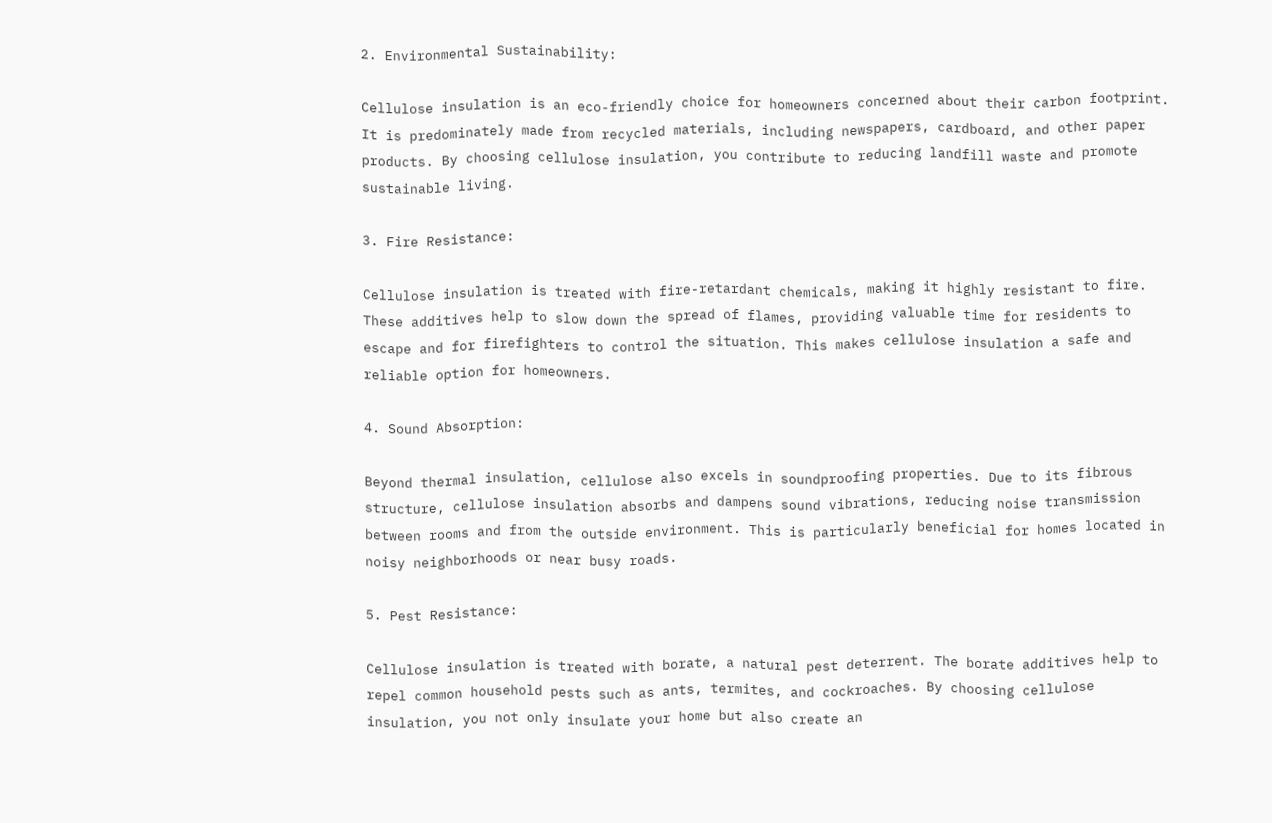2. Environmental Sustainability:

Cellulose insulation is an eco-friendly choice for homeowners concerned about their carbon footprint. It is predominately made from recycled materials, including newspapers, cardboard, and other paper products. By choosing cellulose insulation, you contribute to reducing landfill waste and promote sustainable living.

3. Fire Resistance:

Cellulose insulation is treated with fire-retardant chemicals, making it highly resistant to fire. These additives help to slow down the spread of flames, providing valuable time for residents to escape and for firefighters to control the situation. This makes cellulose insulation a safe and reliable option for homeowners.

4. Sound Absorption:

Beyond thermal insulation, cellulose also excels in soundproofing properties. Due to its fibrous structure, cellulose insulation absorbs and dampens sound vibrations, reducing noise transmission between rooms and from the outside environment. This is particularly beneficial for homes located in noisy neighborhoods or near busy roads.

5. Pest Resistance:

Cellulose insulation is treated with borate, a natural pest deterrent. The borate additives help to repel common household pests such as ants, termites, and cockroaches. By choosing cellulose insulation, you not only insulate your home but also create an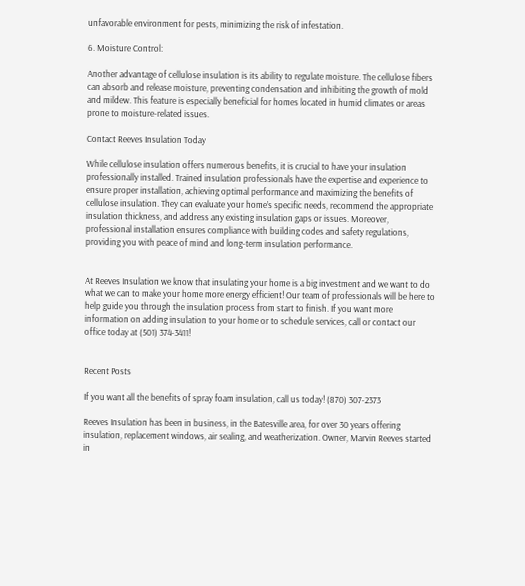unfavorable environment for pests, minimizing the risk of infestation.

6. Moisture Control:

Another advantage of cellulose insulation is its ability to regulate moisture. The cellulose fibers can absorb and release moisture, preventing condensation and inhibiting the growth of mold and mildew. This feature is especially beneficial for homes located in humid climates or areas prone to moisture-related issues.

Contact Reeves Insulation Today

While cellulose insulation offers numerous benefits, it is crucial to have your insulation professionally installed. Trained insulation professionals have the expertise and experience to ensure proper installation, achieving optimal performance and maximizing the benefits of cellulose insulation. They can evaluate your home’s specific needs, recommend the appropriate insulation thickness, and address any existing insulation gaps or issues. Moreover, professional installation ensures compliance with building codes and safety regulations, providing you with peace of mind and long-term insulation performance.


At Reeves Insulation we know that insulating your home is a big investment and we want to do what we can to make your home more energy efficient! Our team of professionals will be here to help guide you through the insulation process from start to finish. If you want more information on adding insulation to your home or to schedule services, call or contact our office today at (501) 374-3411!


Recent Posts

If you want all the benefits of spray foam insulation, call us today! (870) 307-2373

Reeves Insulation has been in business, in the Batesville area, for over 30 years offering insulation, replacement windows, air sealing, and weatherization. Owner, Marvin Reeves started in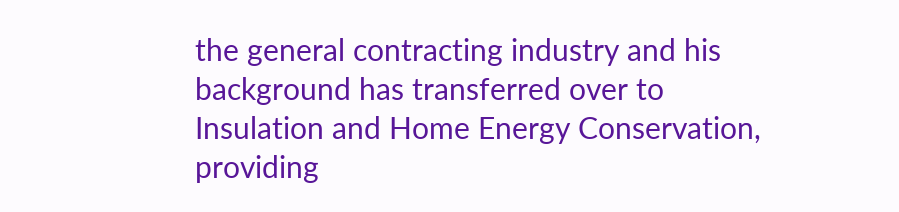the general contracting industry and his background has transferred over to Insulation and Home Energy Conservation, providing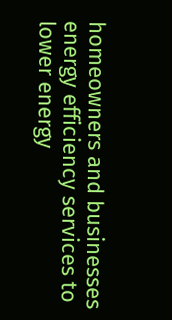homeowners and businesses energy efficiency services to lower energy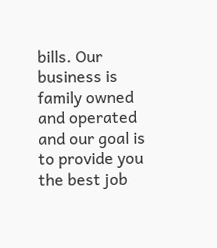bills. Our business is family owned and operated and our goal is to provide you the best job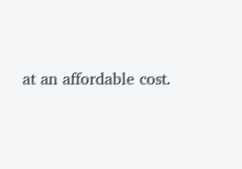at an affordable cost.